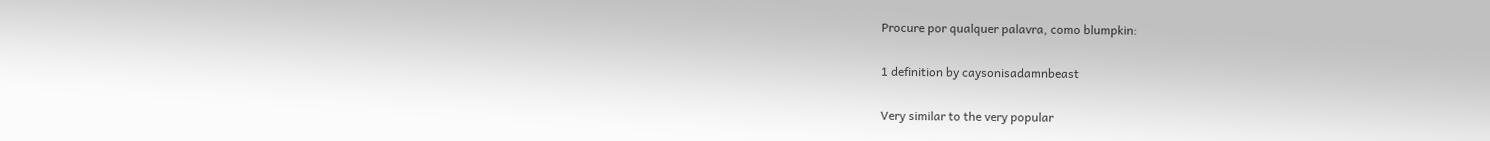Procure por qualquer palavra, como blumpkin:

1 definition by caysonisadamnbeast

Very similar to the very popular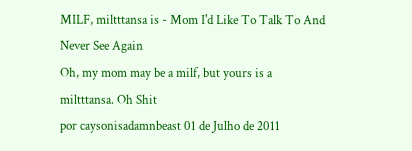MILF, miltttansa is - Mom I'd Like To Talk To And Never See Again
Oh, my mom may be a milf, but yours is a miltttansa. Oh Shit
por caysonisadamnbeast 01 de Julho de 2011